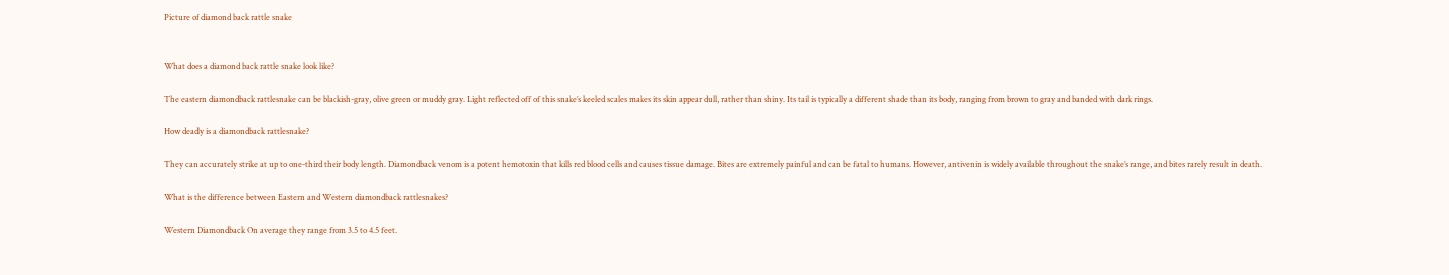Picture of diamond back rattle snake


What does a diamond back rattle snake look like?

The eastern diamondback rattlesnake can be blackish-gray, olive green or muddy gray. Light reflected off of this snake’s keeled scales makes its skin appear dull, rather than shiny. Its tail is typically a different shade than its body, ranging from brown to gray and banded with dark rings.

How deadly is a diamondback rattlesnake?

They can accurately strike at up to one-third their body length. Diamondback venom is a potent hemotoxin that kills red blood cells and causes tissue damage. Bites are extremely painful and can be fatal to humans. However, antivenin is widely available throughout the snake’s range, and bites rarely result in death.

What is the difference between Eastern and Western diamondback rattlesnakes?

Western Diamondback On average they range from 3.5 to 4.5 feet.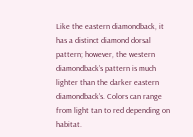Like the eastern diamondback, it has a distinct diamond dorsal pattern; however, the western diamondback’s pattern is much lighter than the darker eastern diamondback’s. Colors can range from light tan to red depending on habitat.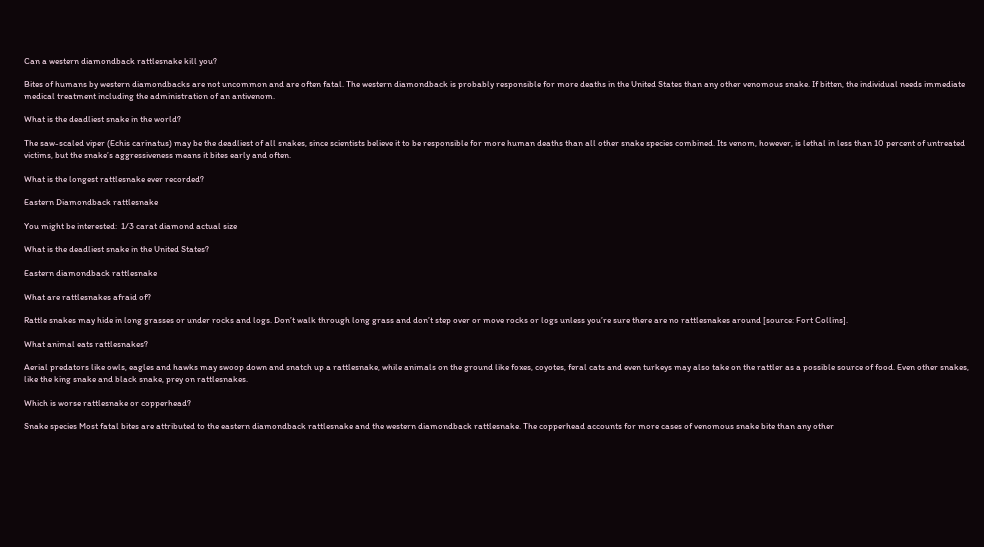Can a western diamondback rattlesnake kill you?

Bites of humans by western diamondbacks are not uncommon and are often fatal. The western diamondback is probably responsible for more deaths in the United States than any other venomous snake. If bitten, the individual needs immediate medical treatment including the administration of an antivenom.

What is the deadliest snake in the world?

The saw-scaled viper (Echis carinatus) may be the deadliest of all snakes, since scientists believe it to be responsible for more human deaths than all other snake species combined. Its venom, however, is lethal in less than 10 percent of untreated victims, but the snake’s aggressiveness means it bites early and often.

What is the longest rattlesnake ever recorded?

Eastern Diamondback rattlesnake

You might be interested:  1/3 carat diamond actual size

What is the deadliest snake in the United States?

Eastern diamondback rattlesnake

What are rattlesnakes afraid of?

Rattle snakes may hide in long grasses or under rocks and logs. Don’t walk through long grass and don’t step over or move rocks or logs unless you’re sure there are no rattlesnakes around [source: Fort Collins].

What animal eats rattlesnakes?

Aerial predators like owls, eagles and hawks may swoop down and snatch up a rattlesnake, while animals on the ground like foxes, coyotes, feral cats and even turkeys may also take on the rattler as a possible source of food. Even other snakes, like the king snake and black snake, prey on rattlesnakes.

Which is worse rattlesnake or copperhead?

Snake species Most fatal bites are attributed to the eastern diamondback rattlesnake and the western diamondback rattlesnake. The copperhead accounts for more cases of venomous snake bite than any other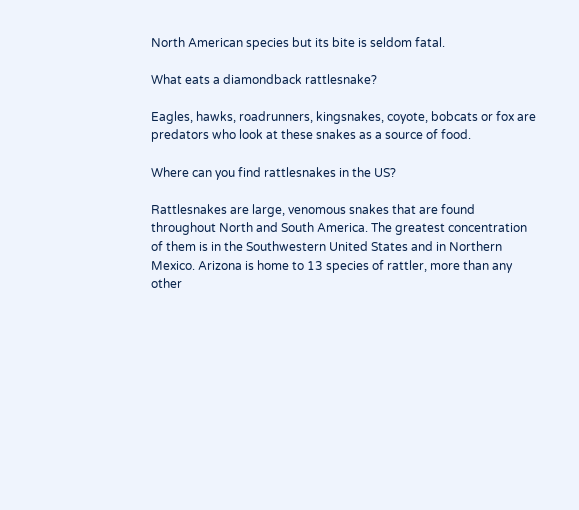North American species but its bite is seldom fatal.

What eats a diamondback rattlesnake?

Eagles, hawks, roadrunners, kingsnakes, coyote, bobcats or fox are predators who look at these snakes as a source of food.

Where can you find rattlesnakes in the US?

Rattlesnakes are large, venomous snakes that are found throughout North and South America. The greatest concentration of them is in the Southwestern United States and in Northern Mexico. Arizona is home to 13 species of rattler, more than any other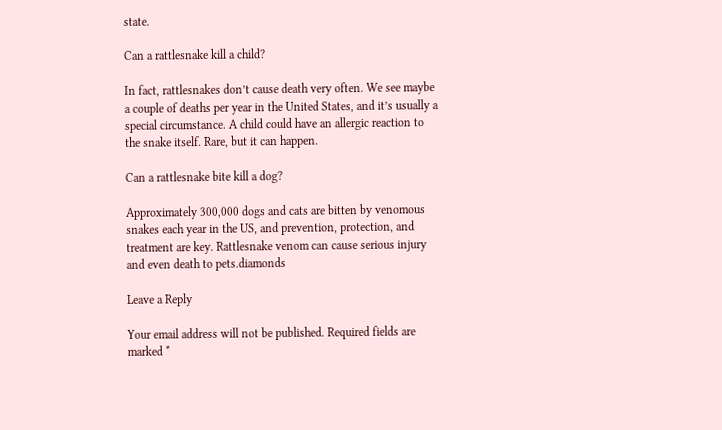state.

Can a rattlesnake kill a child?

In fact, rattlesnakes don’t cause death very often. We see maybe a couple of deaths per year in the United States, and it’s usually a special circumstance. A child could have an allergic reaction to the snake itself. Rare, but it can happen.

Can a rattlesnake bite kill a dog?

Approximately 300,000 dogs and cats are bitten by venomous snakes each year in the US, and prevention, protection, and treatment are key. Rattlesnake venom can cause serious injury and even death to pets.diamonds

Leave a Reply

Your email address will not be published. Required fields are marked *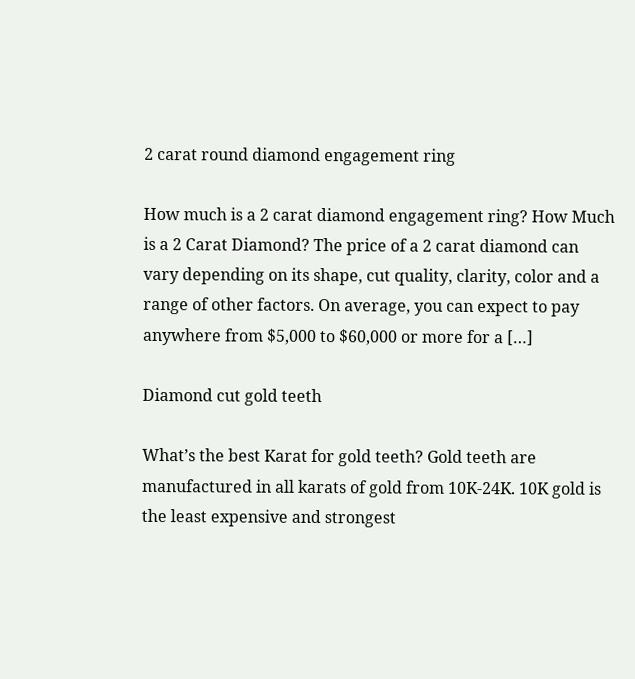2 carat round diamond engagement ring

How much is a 2 carat diamond engagement ring? How Much is a 2 Carat Diamond? The price of a 2 carat diamond can vary depending on its shape, cut quality, clarity, color and a range of other factors. On average, you can expect to pay anywhere from $5,000 to $60,000 or more for a […]

Diamond cut gold teeth

What’s the best Karat for gold teeth? Gold teeth are manufactured in all karats of gold from 10K-24K. 10K gold is the least expensive and strongest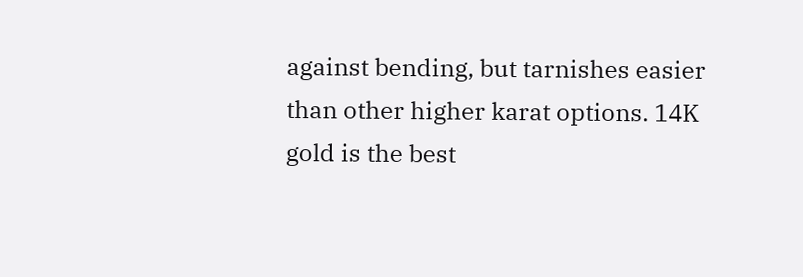against bending, but tarnishes easier than other higher karat options. 14K gold is the best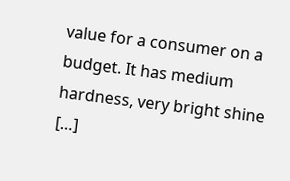value for a consumer on a budget. It has medium hardness, very bright shine […]